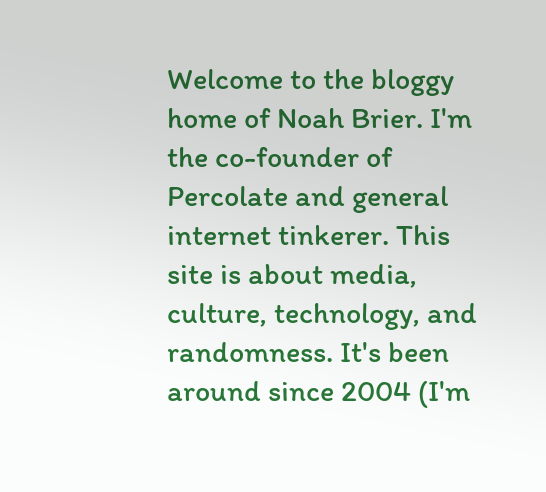Welcome to the bloggy home of Noah Brier. I'm the co-founder of Percolate and general internet tinkerer. This site is about media, culture, technology, and randomness. It's been around since 2004 (I'm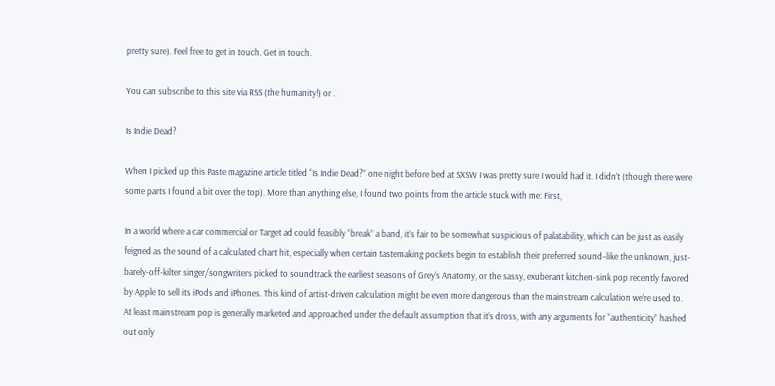pretty sure). Feel free to get in touch. Get in touch.

You can subscribe to this site via RSS (the humanity!) or .

Is Indie Dead?

When I picked up this Paste magazine article titled “Is Indie Dead?” one night before bed at SXSW I was pretty sure I would had it. I didn’t (though there were some parts I found a bit over the top). More than anything else, I found two points from the article stuck with me: First,

In a world where a car commercial or Target ad could feasibly “break” a band, it’s fair to be somewhat suspicious of palatability, which can be just as easily feigned as the sound of a calculated chart hit, especially when certain tastemaking pockets begin to establish their preferred sound–like the unknown, just-barely-off-kilter singer/songwriters picked to soundtrack the earliest seasons of Grey’s Anatomy, or the sassy, exuberant kitchen-sink pop recently favored by Apple to sell its iPods and iPhones. This kind of artist-driven calculation might be even more dangerous than the mainstream calculation we’re used to. At least mainstream pop is generally marketed and approached under the default assumption that it’s dross, with any arguments for “authenticity” hashed out only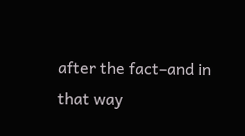after the fact–and in that way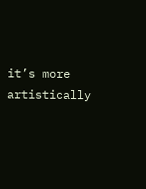it’s more artistically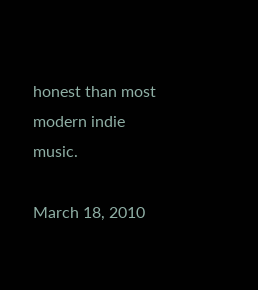honest than most modern indie music.

March 18, 2010